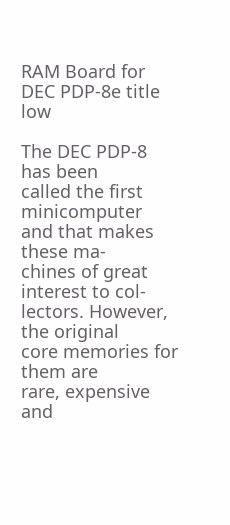RAM Board for DEC PDP-8e title low

The DEC PDP-8 has been
called the first minicomputer
and that makes these ma-
chines of great interest to col-
lectors. However, the original
core memories for them are
rare, expensive and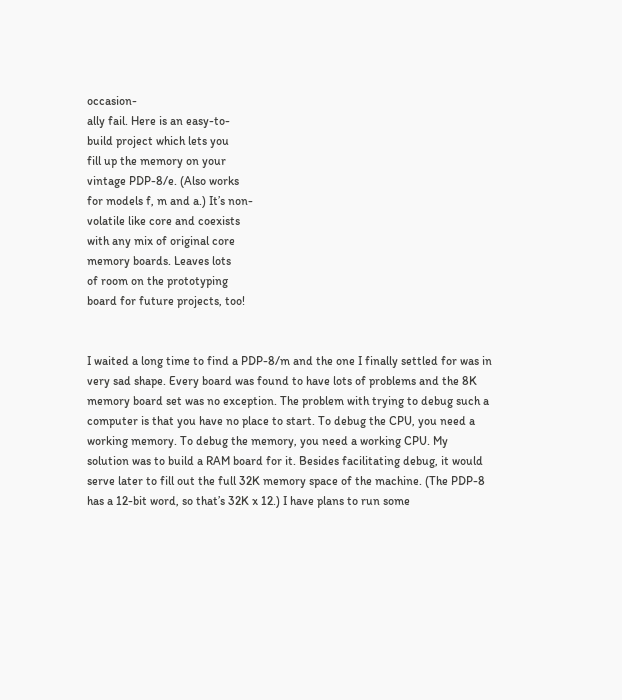occasion-
ally fail. Here is an easy-to-
build project which lets you
fill up the memory on your
vintage PDP-8/e. (Also works
for models f, m and a.) It’s non-
volatile like core and coexists
with any mix of original core
memory boards. Leaves lots
of room on the prototyping
board for future projects, too!


I waited a long time to find a PDP-8/m and the one I finally settled for was in very sad shape. Every board was found to have lots of problems and the 8K memory board set was no exception. The problem with trying to debug such a computer is that you have no place to start. To debug the CPU, you need a working memory. To debug the memory, you need a working CPU. My solution was to build a RAM board for it. Besides facilitating debug, it would serve later to fill out the full 32K memory space of the machine. (The PDP-8 has a 12-bit word, so that’s 32K x 12.) I have plans to run some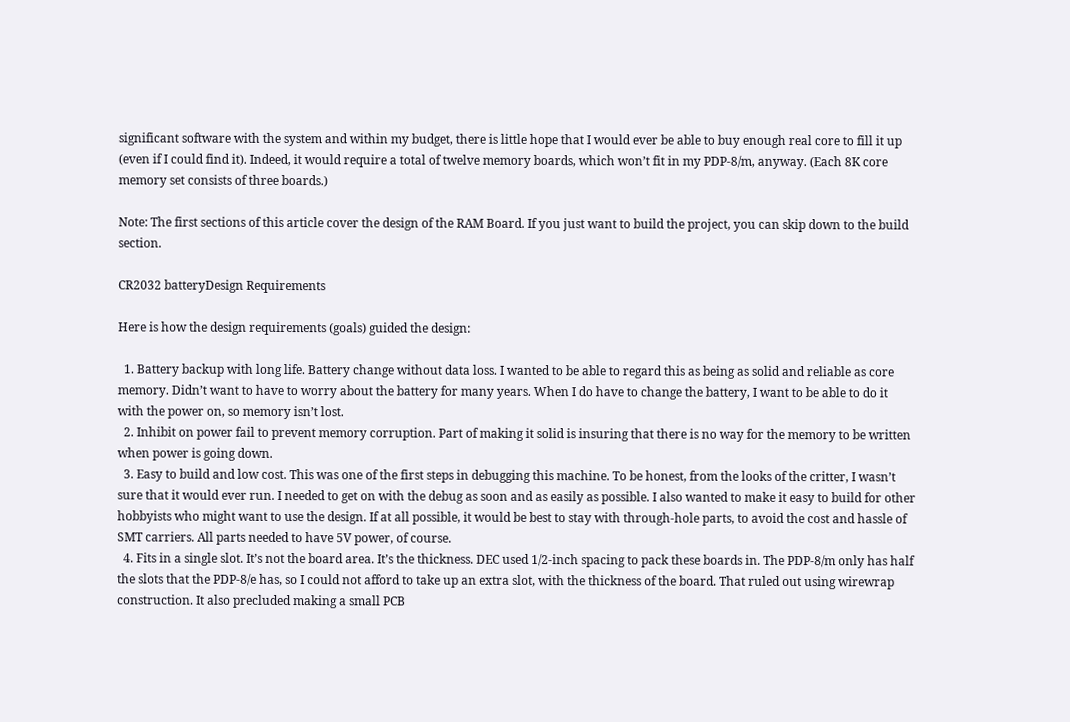significant software with the system and within my budget, there is little hope that I would ever be able to buy enough real core to fill it up (even if I could find it). Indeed, it would require a total of twelve memory boards, which won’t fit in my PDP-8/m, anyway. (Each 8K core memory set consists of three boards.)

Note: The first sections of this article cover the design of the RAM Board. If you just want to build the project, you can skip down to the build section.

CR2032 batteryDesign Requirements

Here is how the design requirements (goals) guided the design:

  1. Battery backup with long life. Battery change without data loss. I wanted to be able to regard this as being as solid and reliable as core memory. Didn’t want to have to worry about the battery for many years. When I do have to change the battery, I want to be able to do it with the power on, so memory isn’t lost.
  2. Inhibit on power fail to prevent memory corruption. Part of making it solid is insuring that there is no way for the memory to be written when power is going down.
  3. Easy to build and low cost. This was one of the first steps in debugging this machine. To be honest, from the looks of the critter, I wasn’t sure that it would ever run. I needed to get on with the debug as soon and as easily as possible. I also wanted to make it easy to build for other hobbyists who might want to use the design. If at all possible, it would be best to stay with through-hole parts, to avoid the cost and hassle of SMT carriers. All parts needed to have 5V power, of course.
  4. Fits in a single slot. It’s not the board area. It’s the thickness. DEC used 1/2-inch spacing to pack these boards in. The PDP-8/m only has half the slots that the PDP-8/e has, so I could not afford to take up an extra slot, with the thickness of the board. That ruled out using wirewrap construction. It also precluded making a small PCB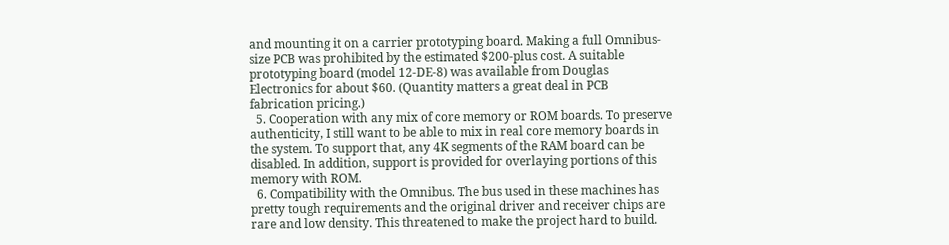and mounting it on a carrier prototyping board. Making a full Omnibus-size PCB was prohibited by the estimated $200-plus cost. A suitable prototyping board (model 12-DE-8) was available from Douglas Electronics for about $60. (Quantity matters a great deal in PCB fabrication pricing.)
  5. Cooperation with any mix of core memory or ROM boards. To preserve authenticity, I still want to be able to mix in real core memory boards in the system. To support that, any 4K segments of the RAM board can be disabled. In addition, support is provided for overlaying portions of this memory with ROM.
  6. Compatibility with the Omnibus. The bus used in these machines has pretty tough requirements and the original driver and receiver chips are rare and low density. This threatened to make the project hard to build.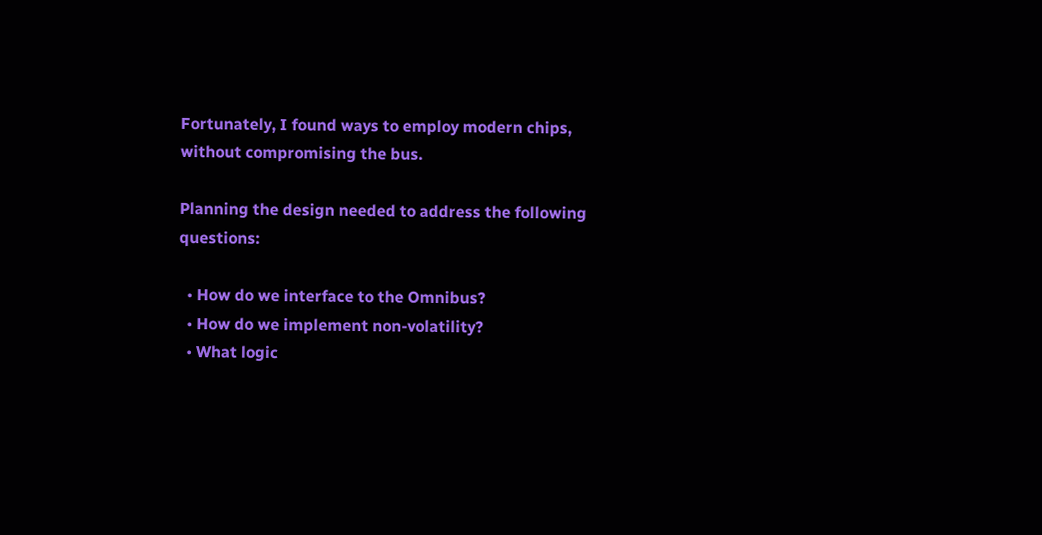Fortunately, I found ways to employ modern chips, without compromising the bus.

Planning the design needed to address the following questions:

  • How do we interface to the Omnibus?
  • How do we implement non-volatility?
  • What logic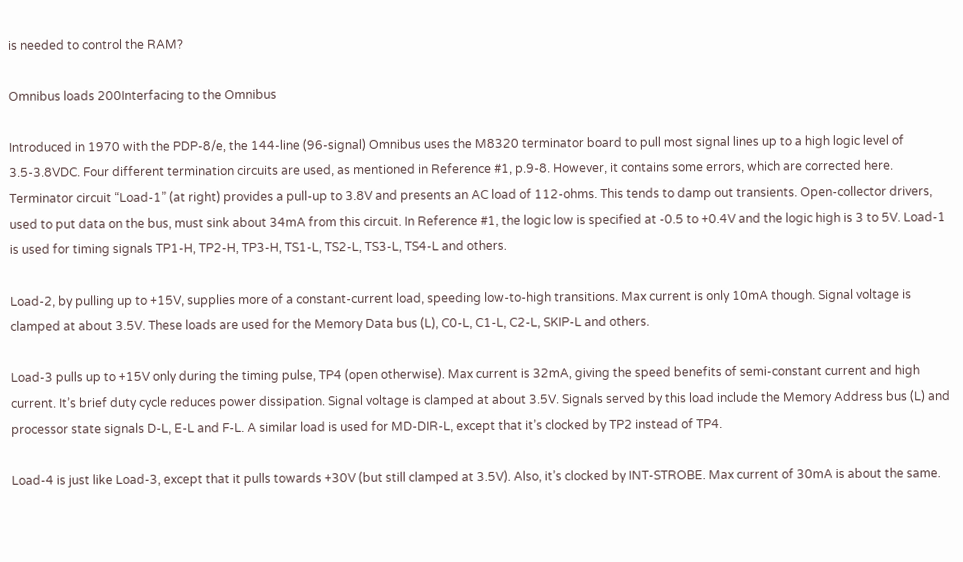is needed to control the RAM?

Omnibus loads 200Interfacing to the Omnibus

Introduced in 1970 with the PDP-8/e, the 144-line (96-signal) Omnibus uses the M8320 terminator board to pull most signal lines up to a high logic level of 3.5-3.8VDC. Four different termination circuits are used, as mentioned in Reference #1, p.9-8. However, it contains some errors, which are corrected here. Terminator circuit “Load-1” (at right) provides a pull-up to 3.8V and presents an AC load of 112-ohms. This tends to damp out transients. Open-collector drivers, used to put data on the bus, must sink about 34mA from this circuit. In Reference #1, the logic low is specified at -0.5 to +0.4V and the logic high is 3 to 5V. Load-1 is used for timing signals TP1-H, TP2-H, TP3-H, TS1-L, TS2-L, TS3-L, TS4-L and others.

Load-2, by pulling up to +15V, supplies more of a constant-current load, speeding low-to-high transitions. Max current is only 10mA though. Signal voltage is clamped at about 3.5V. These loads are used for the Memory Data bus (L), C0-L, C1-L, C2-L, SKIP-L and others.

Load-3 pulls up to +15V only during the timing pulse, TP4 (open otherwise). Max current is 32mA, giving the speed benefits of semi-constant current and high current. It’s brief duty cycle reduces power dissipation. Signal voltage is clamped at about 3.5V. Signals served by this load include the Memory Address bus (L) and processor state signals D-L, E-L and F-L. A similar load is used for MD-DIR-L, except that it’s clocked by TP2 instead of TP4.

Load-4 is just like Load-3, except that it pulls towards +30V (but still clamped at 3.5V). Also, it’s clocked by INT-STROBE. Max current of 30mA is about the same.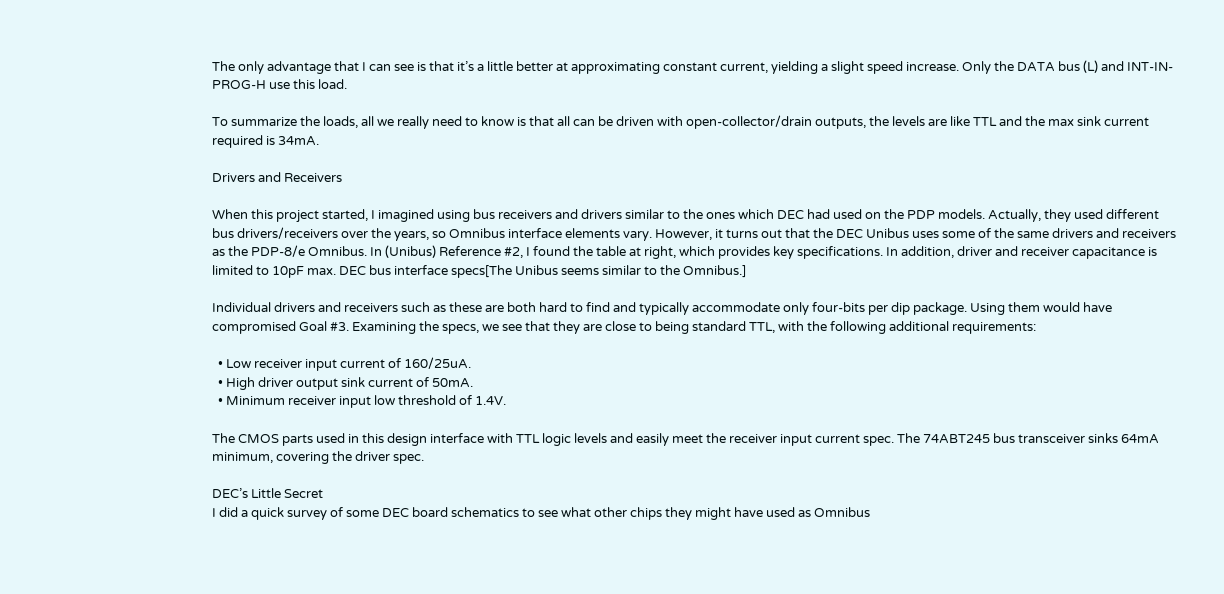The only advantage that I can see is that it’s a little better at approximating constant current, yielding a slight speed increase. Only the DATA bus (L) and INT-IN-PROG-H use this load.

To summarize the loads, all we really need to know is that all can be driven with open-collector/drain outputs, the levels are like TTL and the max sink current required is 34mA.

Drivers and Receivers

When this project started, I imagined using bus receivers and drivers similar to the ones which DEC had used on the PDP models. Actually, they used different bus drivers/receivers over the years, so Omnibus interface elements vary. However, it turns out that the DEC Unibus uses some of the same drivers and receivers as the PDP-8/e Omnibus. In (Unibus) Reference #2, I found the table at right, which provides key specifications. In addition, driver and receiver capacitance is limited to 10pF max. DEC bus interface specs[The Unibus seems similar to the Omnibus.]

Individual drivers and receivers such as these are both hard to find and typically accommodate only four-bits per dip package. Using them would have compromised Goal #3. Examining the specs, we see that they are close to being standard TTL, with the following additional requirements:

  • Low receiver input current of 160/25uA.
  • High driver output sink current of 50mA.
  • Minimum receiver input low threshold of 1.4V.

The CMOS parts used in this design interface with TTL logic levels and easily meet the receiver input current spec. The 74ABT245 bus transceiver sinks 64mA minimum, covering the driver spec.

DEC’s Little Secret
I did a quick survey of some DEC board schematics to see what other chips they might have used as Omnibus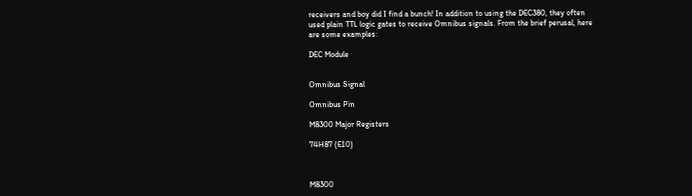receivers and boy did I find a bunch! In addition to using the DEC380, they often used plain TTL logic gates to receive Omnibus signals. From the brief perusal, here are some examples:

DEC Module


Omnibus Signal

Omnibus Pin

M8300 Major Registers

74H87 (E10)



M8300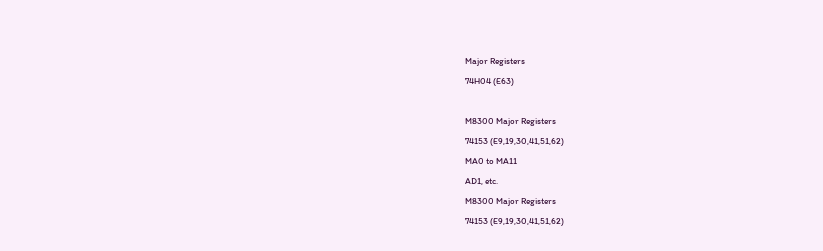Major Registers

74H04 (E63)



M8300 Major Registers

74153 (E9,19,30,41,51,62)

MA0 to MA11

AD1, etc.

M8300 Major Registers

74153 (E9,19,30,41,51,62)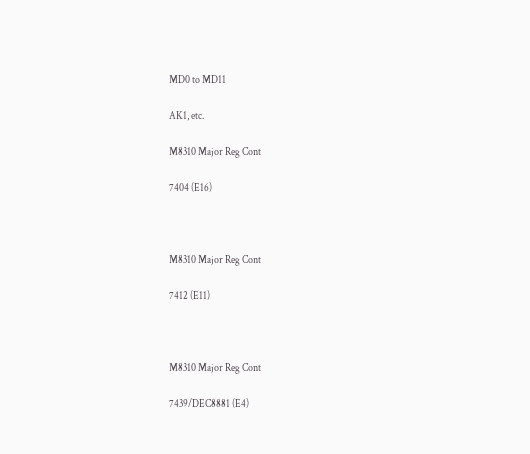MD0 to MD11

AK1, etc.

M8310 Major Reg Cont

7404 (E16)



M8310 Major Reg Cont

7412 (E11)



M8310 Major Reg Cont

7439/DEC8881 (E4)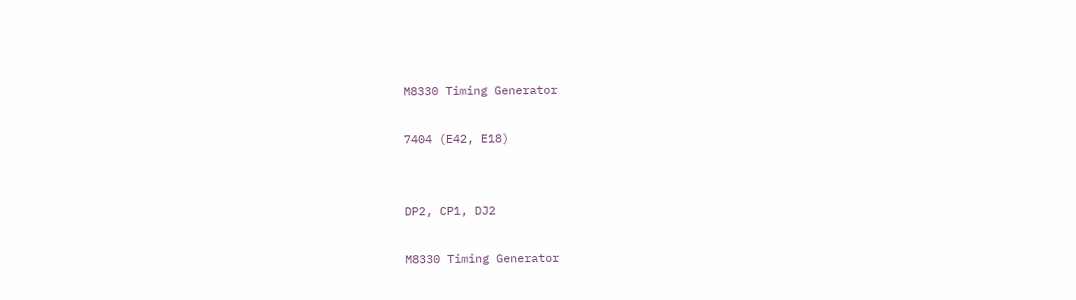M8330 Timing Generator

7404 (E42, E18)


DP2, CP1, DJ2

M8330 Timing Generator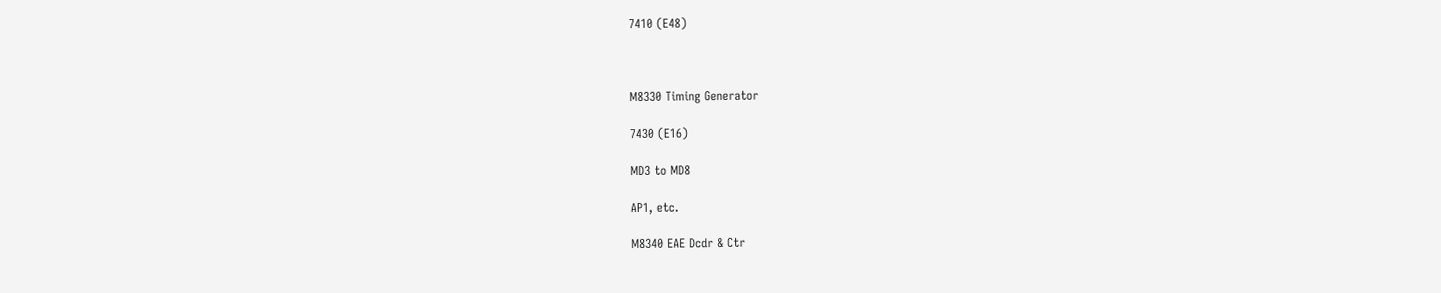7410 (E48)



M8330 Timing Generator

7430 (E16)

MD3 to MD8

AP1, etc.

M8340 EAE Dcdr & Ctr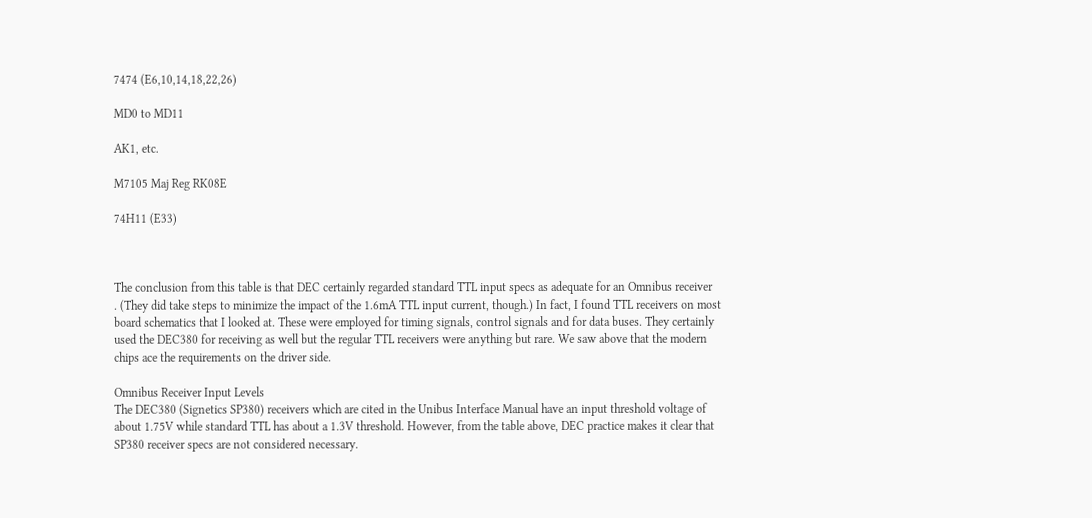7474 (E6,10,14,18,22,26)

MD0 to MD11

AK1, etc.

M7105 Maj Reg RK08E

74H11 (E33)



The conclusion from this table is that DEC certainly regarded standard TTL input specs as adequate for an Omnibus receiver
. (They did take steps to minimize the impact of the 1.6mA TTL input current, though.) In fact, I found TTL receivers on most board schematics that I looked at. These were employed for timing signals, control signals and for data buses. They certainly used the DEC380 for receiving as well but the regular TTL receivers were anything but rare. We saw above that the modern chips ace the requirements on the driver side.

Omnibus Receiver Input Levels
The DEC380 (Signetics SP380) receivers which are cited in the Unibus Interface Manual have an input threshold voltage of about 1.75V while standard TTL has about a 1.3V threshold. However, from the table above, DEC practice makes it clear that SP380 receiver specs are not considered necessary.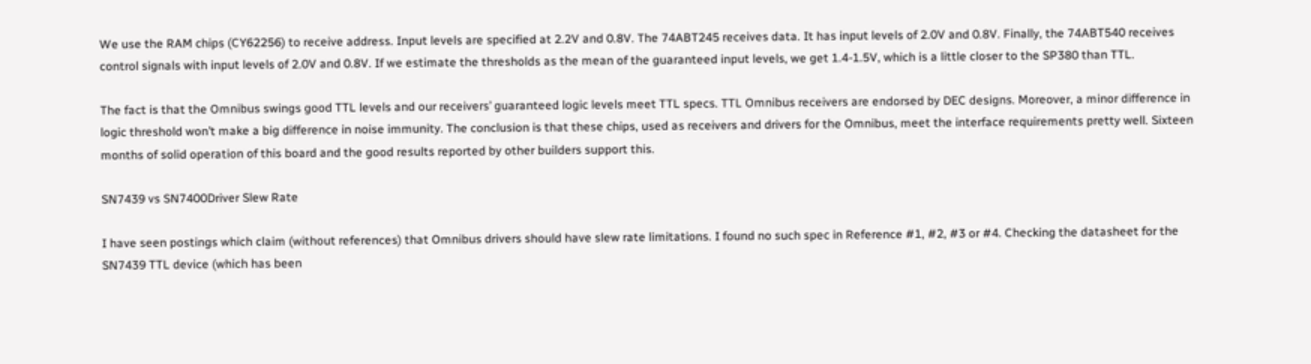We use the RAM chips (CY62256) to receive address. Input levels are specified at 2.2V and 0.8V. The 74ABT245 receives data. It has input levels of 2.0V and 0.8V. Finally, the 74ABT540 receives control signals with input levels of 2.0V and 0.8V. If we estimate the thresholds as the mean of the guaranteed input levels, we get 1.4-1.5V, which is a little closer to the SP380 than TTL.

The fact is that the Omnibus swings good TTL levels and our receivers’ guaranteed logic levels meet TTL specs. TTL Omnibus receivers are endorsed by DEC designs. Moreover, a minor difference in logic threshold won’t make a big difference in noise immunity. The conclusion is that these chips, used as receivers and drivers for the Omnibus, meet the interface requirements pretty well. Sixteen months of solid operation of this board and the good results reported by other builders support this.

SN7439 vs SN7400Driver Slew Rate

I have seen postings which claim (without references) that Omnibus drivers should have slew rate limitations. I found no such spec in Reference #1, #2, #3 or #4. Checking the datasheet for the SN7439 TTL device (which has been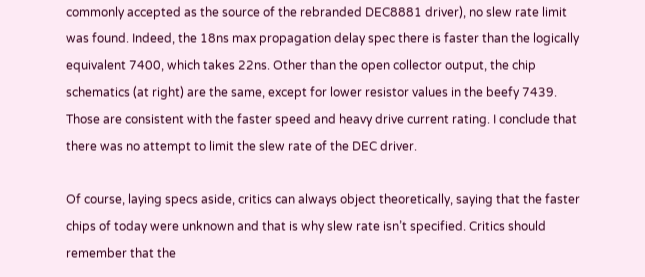commonly accepted as the source of the rebranded DEC8881 driver), no slew rate limit was found. Indeed, the 18ns max propagation delay spec there is faster than the logically equivalent 7400, which takes 22ns. Other than the open collector output, the chip schematics (at right) are the same, except for lower resistor values in the beefy 7439. Those are consistent with the faster speed and heavy drive current rating. I conclude that there was no attempt to limit the slew rate of the DEC driver.

Of course, laying specs aside, critics can always object theoretically, saying that the faster chips of today were unknown and that is why slew rate isn’t specified. Critics should remember that the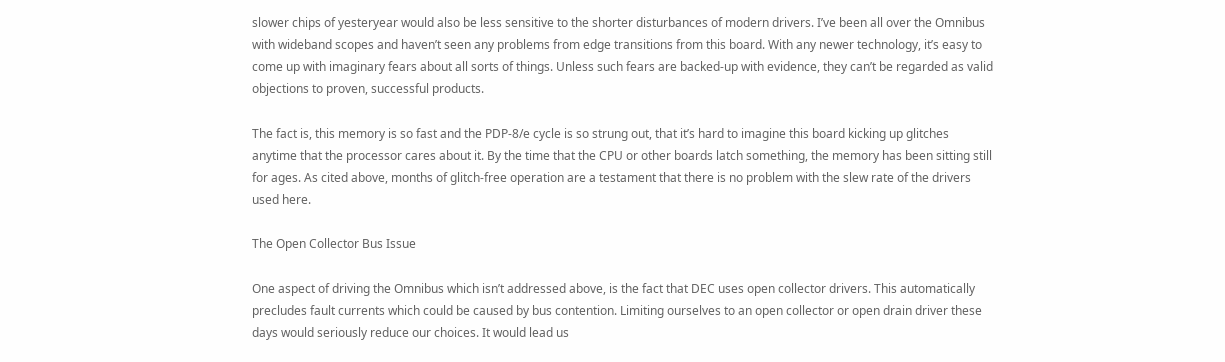slower chips of yesteryear would also be less sensitive to the shorter disturbances of modern drivers. I’ve been all over the Omnibus with wideband scopes and haven’t seen any problems from edge transitions from this board. With any newer technology, it’s easy to come up with imaginary fears about all sorts of things. Unless such fears are backed-up with evidence, they can’t be regarded as valid objections to proven, successful products.

The fact is, this memory is so fast and the PDP-8/e cycle is so strung out, that it’s hard to imagine this board kicking up glitches anytime that the processor cares about it. By the time that the CPU or other boards latch something, the memory has been sitting still for ages. As cited above, months of glitch-free operation are a testament that there is no problem with the slew rate of the drivers used here.

The Open Collector Bus Issue

One aspect of driving the Omnibus which isn’t addressed above, is the fact that DEC uses open collector drivers. This automatically precludes fault currents which could be caused by bus contention. Limiting ourselves to an open collector or open drain driver these days would seriously reduce our choices. It would lead us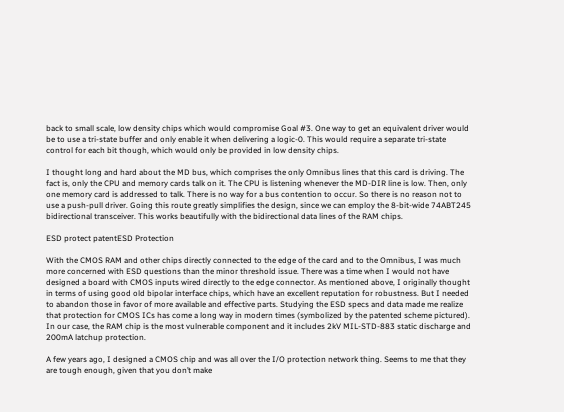back to small scale, low density chips which would compromise Goal #3. One way to get an equivalent driver would be to use a tri-state buffer and only enable it when delivering a logic-0. This would require a separate tri-state control for each bit though, which would only be provided in low density chips.

I thought long and hard about the MD bus, which comprises the only Omnibus lines that this card is driving. The fact is, only the CPU and memory cards talk on it. The CPU is listening whenever the MD-DIR line is low. Then, only one memory card is addressed to talk. There is no way for a bus contention to occur. So there is no reason not to use a push-pull driver. Going this route greatly simplifies the design, since we can employ the 8-bit-wide 74ABT245 bidirectional transceiver. This works beautifully with the bidirectional data lines of the RAM chips.

ESD protect patentESD Protection

With the CMOS RAM and other chips directly connected to the edge of the card and to the Omnibus, I was much more concerned with ESD questions than the minor threshold issue. There was a time when I would not have designed a board with CMOS inputs wired directly to the edge connector. As mentioned above, I originally thought in terms of using good old bipolar interface chips, which have an excellent reputation for robustness. But I needed to abandon those in favor of more available and effective parts. Studying the ESD specs and data made me realize that protection for CMOS ICs has come a long way in modern times (symbolized by the patented scheme pictured). In our case, the RAM chip is the most vulnerable component and it includes 2kV MIL-STD-883 static discharge and 200mA latchup protection.

A few years ago, I designed a CMOS chip and was all over the I/O protection network thing. Seems to me that they are tough enough, given that you don’t make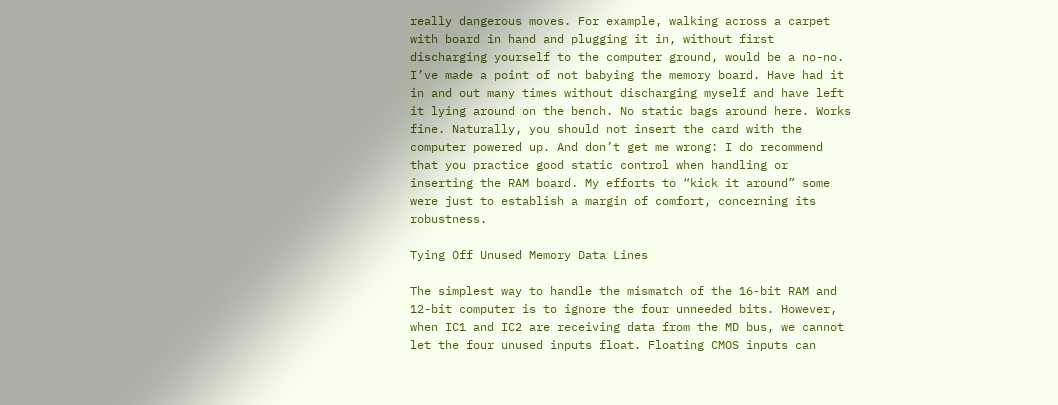really dangerous moves. For example, walking across a carpet with board in hand and plugging it in, without first discharging yourself to the computer ground, would be a no-no. I’ve made a point of not babying the memory board. Have had it in and out many times without discharging myself and have left it lying around on the bench. No static bags around here. Works fine. Naturally, you should not insert the card with the computer powered up. And don’t get me wrong: I do recommend that you practice good static control when handling or inserting the RAM board. My efforts to “kick it around” some were just to establish a margin of comfort, concerning its robustness.

Tying Off Unused Memory Data Lines

The simplest way to handle the mismatch of the 16-bit RAM and 12-bit computer is to ignore the four unneeded bits. However, when IC1 and IC2 are receiving data from the MD bus, we cannot let the four unused inputs float. Floating CMOS inputs can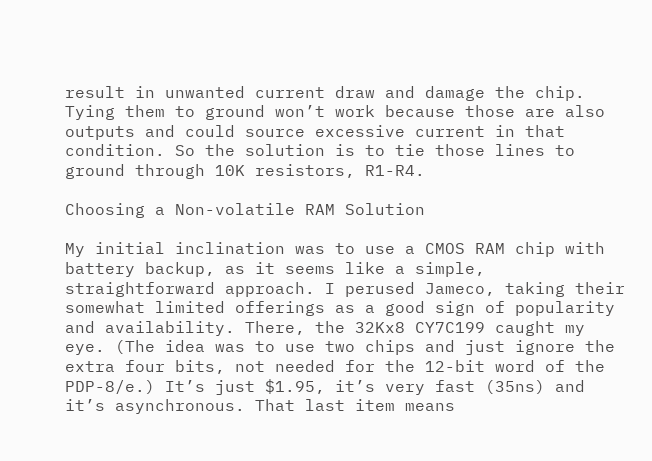result in unwanted current draw and damage the chip. Tying them to ground won’t work because those are also outputs and could source excessive current in that condition. So the solution is to tie those lines to ground through 10K resistors, R1-R4.

Choosing a Non-volatile RAM Solution

My initial inclination was to use a CMOS RAM chip with battery backup, as it seems like a simple, straightforward approach. I perused Jameco, taking their somewhat limited offerings as a good sign of popularity and availability. There, the 32Kx8 CY7C199 caught my eye. (The idea was to use two chips and just ignore the extra four bits, not needed for the 12-bit word of the PDP-8/e.) It’s just $1.95, it’s very fast (35ns) and it’s asynchronous. That last item means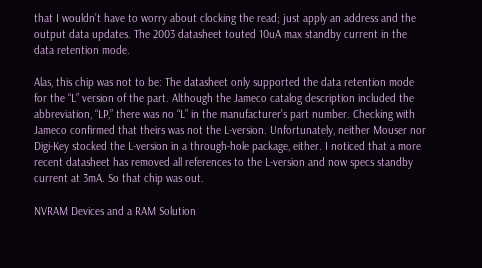that I wouldn’t have to worry about clocking the read; just apply an address and the output data updates. The 2003 datasheet touted 10uA max standby current in the data retention mode.

Alas, this chip was not to be: The datasheet only supported the data retention mode for the “L” version of the part. Although the Jameco catalog description included the abbreviation, “LP,” there was no “L” in the manufacturer’s part number. Checking with Jameco confirmed that theirs was not the L-version. Unfortunately, neither Mouser nor Digi-Key stocked the L-version in a through-hole package, either. I noticed that a more recent datasheet has removed all references to the L-version and now specs standby current at 3mA. So that chip was out.

NVRAM Devices and a RAM Solution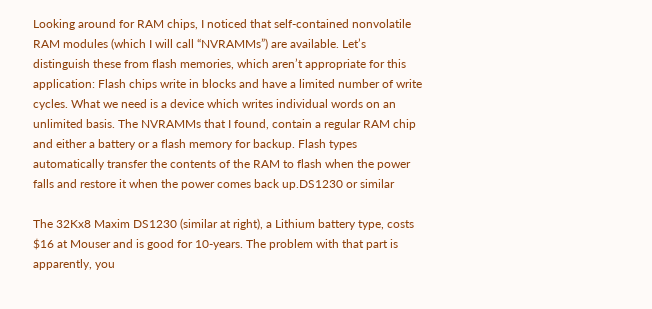Looking around for RAM chips, I noticed that self-contained nonvolatile RAM modules (which I will call “NVRAMMs”) are available. Let’s distinguish these from flash memories, which aren’t appropriate for this application: Flash chips write in blocks and have a limited number of write cycles. What we need is a device which writes individual words on an unlimited basis. The NVRAMMs that I found, contain a regular RAM chip and either a battery or a flash memory for backup. Flash types automatically transfer the contents of the RAM to flash when the power falls and restore it when the power comes back up.DS1230 or similar

The 32Kx8 Maxim DS1230 (similar at right), a Lithium battery type, costs $16 at Mouser and is good for 10-years. The problem with that part is apparently, you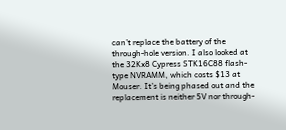can’t replace the battery of the through-hole version. I also looked at the 32Kx8 Cypress STK16C88 flash-type NVRAMM, which costs $13 at Mouser. It’s being phased out and the replacement is neither 5V nor through-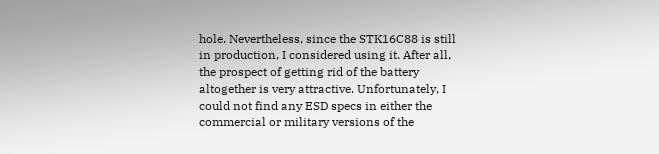hole. Nevertheless, since the STK16C88 is still in production, I considered using it. After all, the prospect of getting rid of the battery altogether is very attractive. Unfortunately, I could not find any ESD specs in either the commercial or military versions of the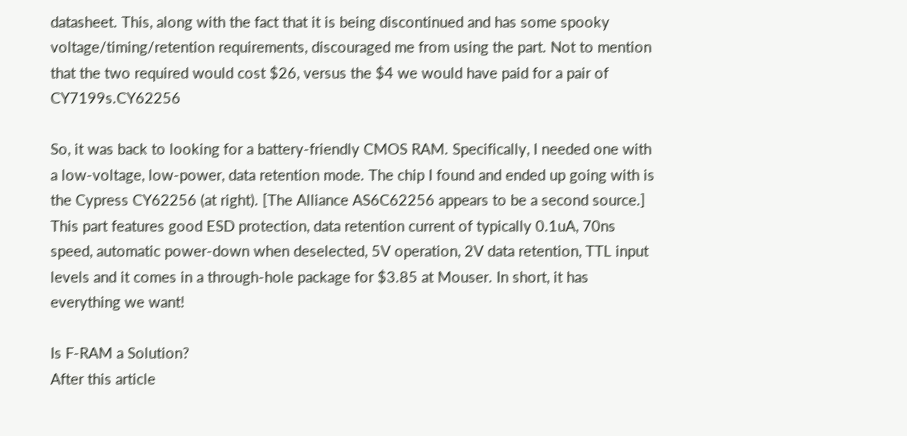datasheet. This, along with the fact that it is being discontinued and has some spooky voltage/timing/retention requirements, discouraged me from using the part. Not to mention that the two required would cost $26, versus the $4 we would have paid for a pair of CY7199s.CY62256

So, it was back to looking for a battery-friendly CMOS RAM. Specifically, I needed one with a low-voltage, low-power, data retention mode. The chip I found and ended up going with is the Cypress CY62256 (at right). [The Alliance AS6C62256 appears to be a second source.] This part features good ESD protection, data retention current of typically 0.1uA, 70ns speed, automatic power-down when deselected, 5V operation, 2V data retention, TTL input levels and it comes in a through-hole package for $3.85 at Mouser. In short, it has everything we want!

Is F-RAM a Solution?
After this article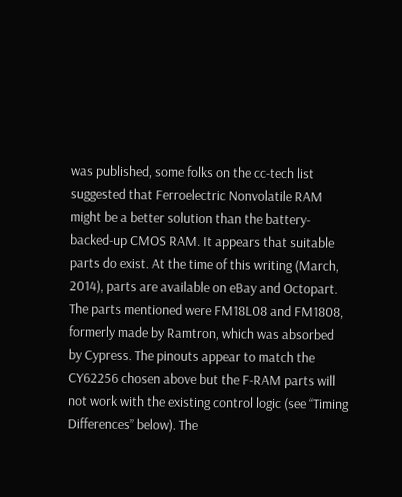was published, some folks on the cc-tech list suggested that Ferroelectric Nonvolatile RAM might be a better solution than the battery-backed-up CMOS RAM. It appears that suitable parts do exist. At the time of this writing (March, 2014), parts are available on eBay and Octopart. The parts mentioned were FM18L08 and FM1808, formerly made by Ramtron, which was absorbed by Cypress. The pinouts appear to match the CY62256 chosen above but the F-RAM parts will not work with the existing control logic (see “Timing Differences” below). The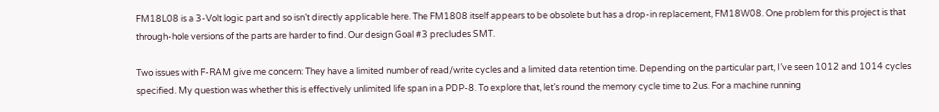FM18L08 is a 3-Volt logic part and so isn’t directly applicable here. The FM1808 itself appears to be obsolete but has a drop-in replacement, FM18W08. One problem for this project is that through-hole versions of the parts are harder to find. Our design Goal #3 precludes SMT.

Two issues with F-RAM give me concern: They have a limited number of read/write cycles and a limited data retention time. Depending on the particular part, I’ve seen 1012 and 1014 cycles specified. My question was whether this is effectively unlimited life span in a PDP-8. To explore that, let’s round the memory cycle time to 2us. For a machine running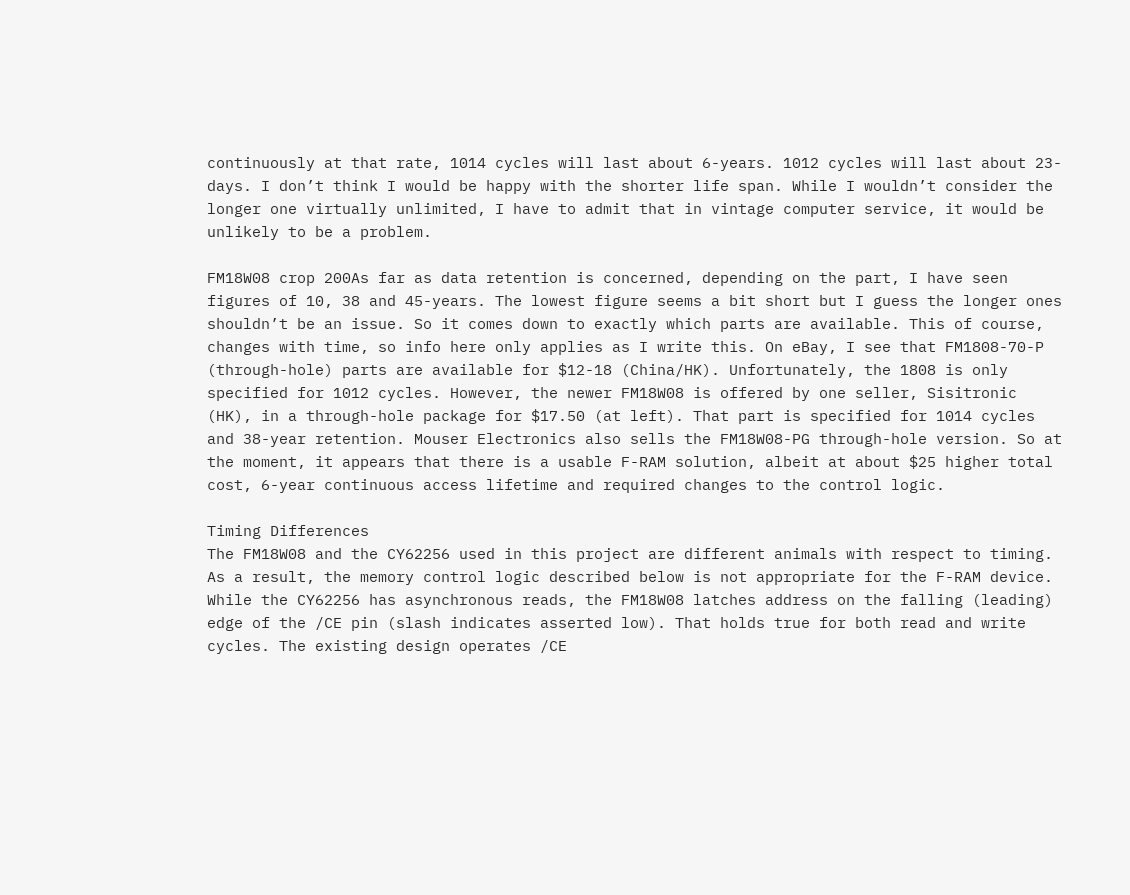continuously at that rate, 1014 cycles will last about 6-years. 1012 cycles will last about 23-days. I don’t think I would be happy with the shorter life span. While I wouldn’t consider the longer one virtually unlimited, I have to admit that in vintage computer service, it would be unlikely to be a problem.

FM18W08 crop 200As far as data retention is concerned, depending on the part, I have seen figures of 10, 38 and 45-years. The lowest figure seems a bit short but I guess the longer ones shouldn’t be an issue. So it comes down to exactly which parts are available. This of course, changes with time, so info here only applies as I write this. On eBay, I see that FM1808-70-P (through-hole) parts are available for $12-18 (China/HK). Unfortunately, the 1808 is only specified for 1012 cycles. However, the newer FM18W08 is offered by one seller, Sisitronic (HK), in a through-hole package for $17.50 (at left). That part is specified for 1014 cycles and 38-year retention. Mouser Electronics also sells the FM18W08-PG through-hole version. So at the moment, it appears that there is a usable F-RAM solution, albeit at about $25 higher total cost, 6-year continuous access lifetime and required changes to the control logic.

Timing Differences
The FM18W08 and the CY62256 used in this project are different animals with respect to timing. As a result, the memory control logic described below is not appropriate for the F-RAM device. While the CY62256 has asynchronous reads, the FM18W08 latches address on the falling (leading) edge of the /CE pin (slash indicates asserted low). That holds true for both read and write cycles. The existing design operates /CE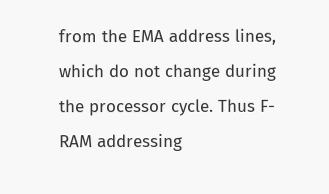from the EMA address lines, which do not change during the processor cycle. Thus F-RAM addressing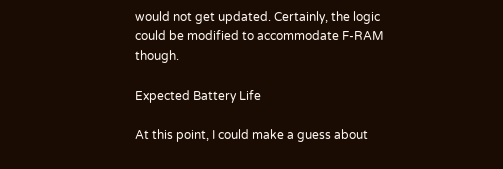would not get updated. Certainly, the logic could be modified to accommodate F-RAM though.

Expected Battery Life

At this point, I could make a guess about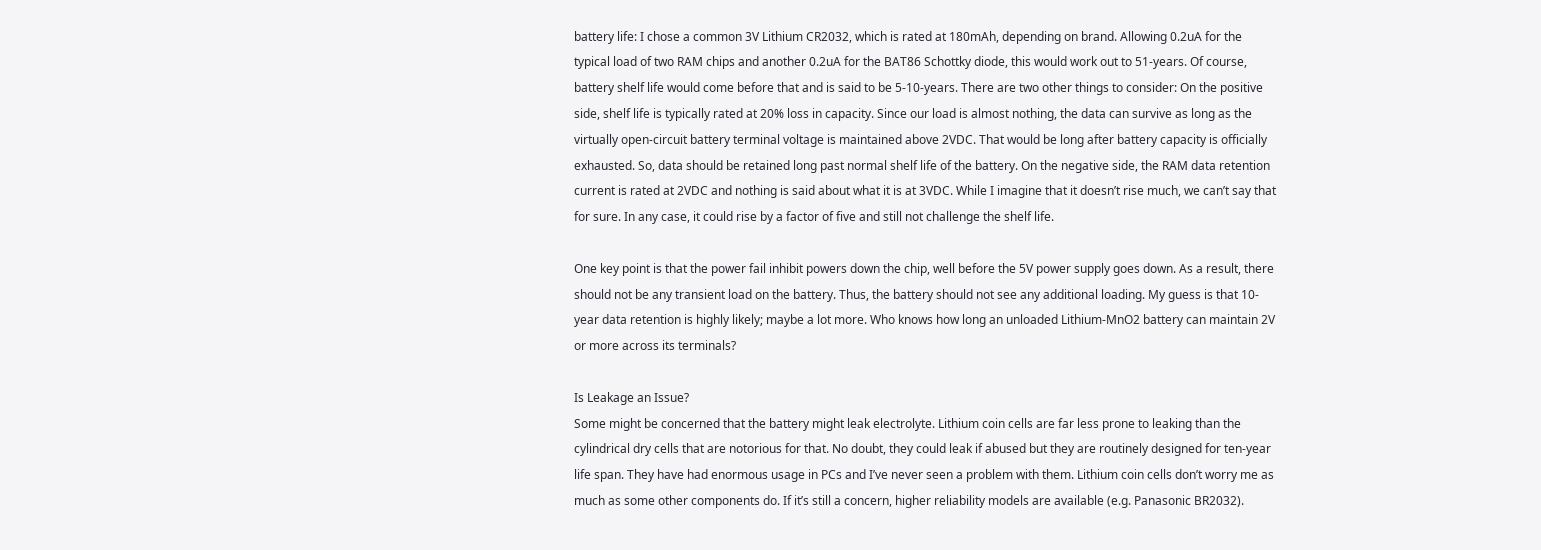battery life: I chose a common 3V Lithium CR2032, which is rated at 180mAh, depending on brand. Allowing 0.2uA for the typical load of two RAM chips and another 0.2uA for the BAT86 Schottky diode, this would work out to 51-years. Of course, battery shelf life would come before that and is said to be 5-10-years. There are two other things to consider: On the positive side, shelf life is typically rated at 20% loss in capacity. Since our load is almost nothing, the data can survive as long as the virtually open-circuit battery terminal voltage is maintained above 2VDC. That would be long after battery capacity is officially exhausted. So, data should be retained long past normal shelf life of the battery. On the negative side, the RAM data retention current is rated at 2VDC and nothing is said about what it is at 3VDC. While I imagine that it doesn’t rise much, we can’t say that for sure. In any case, it could rise by a factor of five and still not challenge the shelf life.

One key point is that the power fail inhibit powers down the chip, well before the 5V power supply goes down. As a result, there should not be any transient load on the battery. Thus, the battery should not see any additional loading. My guess is that 10-year data retention is highly likely; maybe a lot more. Who knows how long an unloaded Lithium-MnO2 battery can maintain 2V or more across its terminals?

Is Leakage an Issue?
Some might be concerned that the battery might leak electrolyte. Lithium coin cells are far less prone to leaking than the cylindrical dry cells that are notorious for that. No doubt, they could leak if abused but they are routinely designed for ten-year life span. They have had enormous usage in PCs and I’ve never seen a problem with them. Lithium coin cells don’t worry me as much as some other components do. If it’s still a concern, higher reliability models are available (e.g. Panasonic BR2032).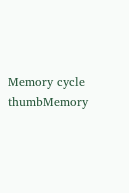Memory cycle thumbMemory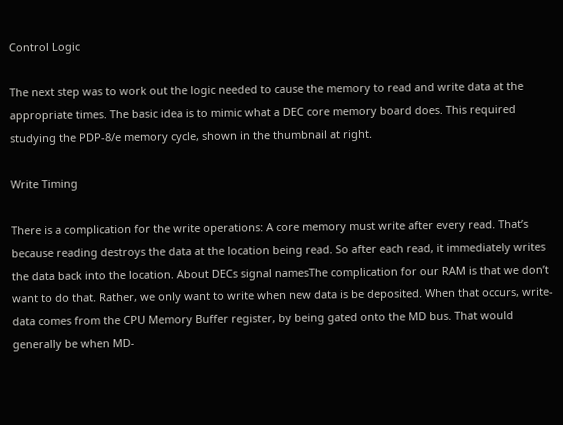Control Logic

The next step was to work out the logic needed to cause the memory to read and write data at the appropriate times. The basic idea is to mimic what a DEC core memory board does. This required studying the PDP-8/e memory cycle, shown in the thumbnail at right.

Write Timing

There is a complication for the write operations: A core memory must write after every read. That’s because reading destroys the data at the location being read. So after each read, it immediately writes the data back into the location. About DECs signal namesThe complication for our RAM is that we don’t want to do that. Rather, we only want to write when new data is be deposited. When that occurs, write-data comes from the CPU Memory Buffer register, by being gated onto the MD bus. That would generally be when MD-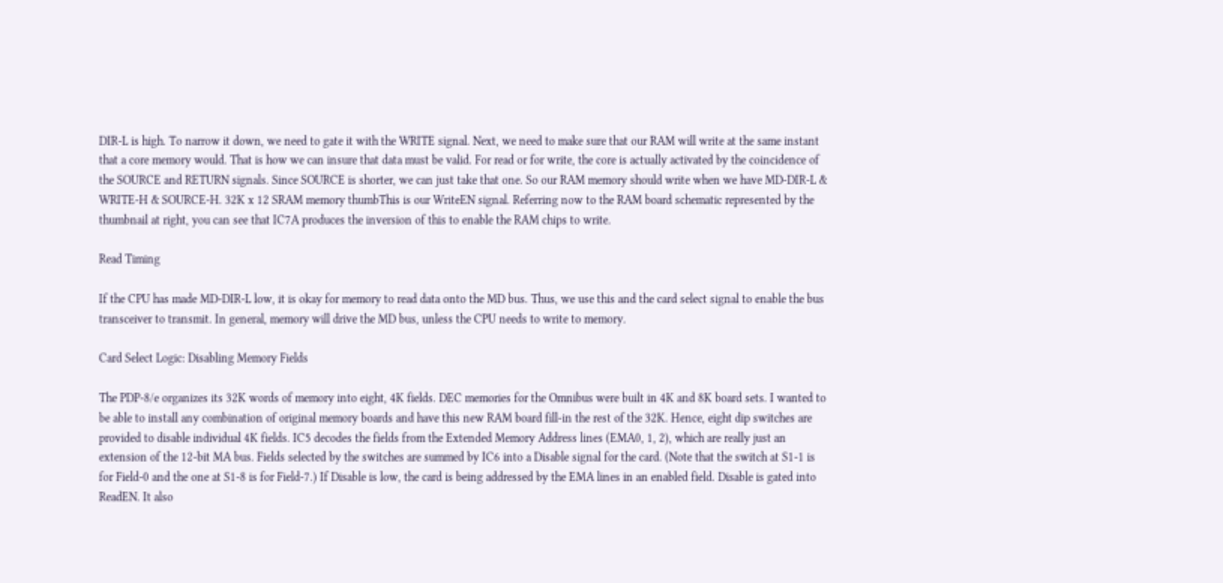DIR-L is high. To narrow it down, we need to gate it with the WRITE signal. Next, we need to make sure that our RAM will write at the same instant that a core memory would. That is how we can insure that data must be valid. For read or for write, the core is actually activated by the coincidence of the SOURCE and RETURN signals. Since SOURCE is shorter, we can just take that one. So our RAM memory should write when we have MD-DIR-L & WRITE-H & SOURCE-H. 32K x 12 SRAM memory thumbThis is our WriteEN signal. Referring now to the RAM board schematic represented by the thumbnail at right, you can see that IC7A produces the inversion of this to enable the RAM chips to write.

Read Timing

If the CPU has made MD-DIR-L low, it is okay for memory to read data onto the MD bus. Thus, we use this and the card select signal to enable the bus transceiver to transmit. In general, memory will drive the MD bus, unless the CPU needs to write to memory.

Card Select Logic: Disabling Memory Fields

The PDP-8/e organizes its 32K words of memory into eight, 4K fields. DEC memories for the Omnibus were built in 4K and 8K board sets. I wanted to be able to install any combination of original memory boards and have this new RAM board fill-in the rest of the 32K. Hence, eight dip switches are provided to disable individual 4K fields. IC5 decodes the fields from the Extended Memory Address lines (EMA0, 1, 2), which are really just an extension of the 12-bit MA bus. Fields selected by the switches are summed by IC6 into a Disable signal for the card. (Note that the switch at S1-1 is for Field-0 and the one at S1-8 is for Field-7.) If Disable is low, the card is being addressed by the EMA lines in an enabled field. Disable is gated into ReadEN. It also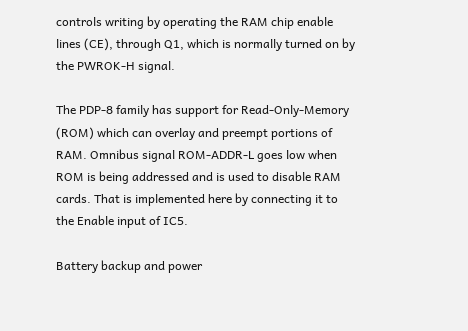controls writing by operating the RAM chip enable lines (CE), through Q1, which is normally turned on by the PWROK-H signal.

The PDP-8 family has support for Read-Only-Memory (ROM) which can overlay and preempt portions of RAM. Omnibus signal ROM-ADDR-L goes low when ROM is being addressed and is used to disable RAM cards. That is implemented here by connecting it to the Enable input of IC5.

Battery backup and power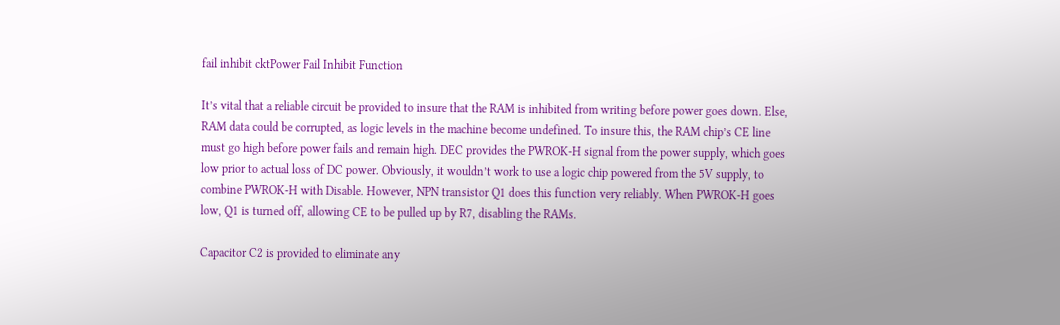fail inhibit cktPower Fail Inhibit Function

It’s vital that a reliable circuit be provided to insure that the RAM is inhibited from writing before power goes down. Else, RAM data could be corrupted, as logic levels in the machine become undefined. To insure this, the RAM chip’s CE line must go high before power fails and remain high. DEC provides the PWROK-H signal from the power supply, which goes low prior to actual loss of DC power. Obviously, it wouldn’t work to use a logic chip powered from the 5V supply, to combine PWROK-H with Disable. However, NPN transistor Q1 does this function very reliably. When PWROK-H goes low, Q1 is turned off, allowing CE to be pulled up by R7, disabling the RAMs.

Capacitor C2 is provided to eliminate any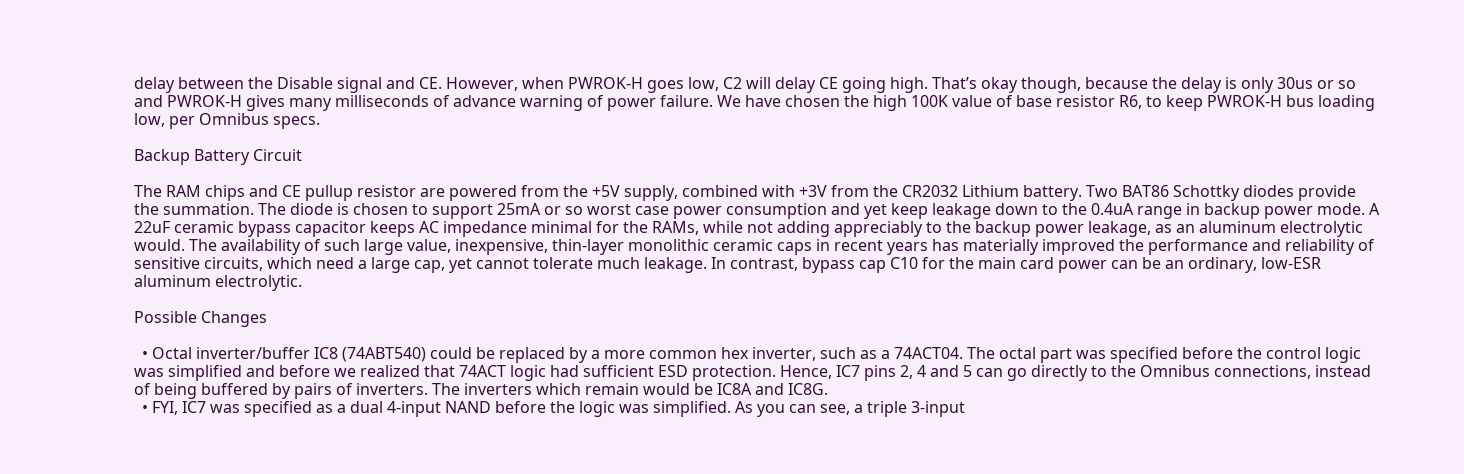delay between the Disable signal and CE. However, when PWROK-H goes low, C2 will delay CE going high. That’s okay though, because the delay is only 30us or so and PWROK-H gives many milliseconds of advance warning of power failure. We have chosen the high 100K value of base resistor R6, to keep PWROK-H bus loading low, per Omnibus specs.

Backup Battery Circuit

The RAM chips and CE pullup resistor are powered from the +5V supply, combined with +3V from the CR2032 Lithium battery. Two BAT86 Schottky diodes provide the summation. The diode is chosen to support 25mA or so worst case power consumption and yet keep leakage down to the 0.4uA range in backup power mode. A 22uF ceramic bypass capacitor keeps AC impedance minimal for the RAMs, while not adding appreciably to the backup power leakage, as an aluminum electrolytic would. The availability of such large value, inexpensive, thin-layer monolithic ceramic caps in recent years has materially improved the performance and reliability of sensitive circuits, which need a large cap, yet cannot tolerate much leakage. In contrast, bypass cap C10 for the main card power can be an ordinary, low-ESR aluminum electrolytic.

Possible Changes

  • Octal inverter/buffer IC8 (74ABT540) could be replaced by a more common hex inverter, such as a 74ACT04. The octal part was specified before the control logic was simplified and before we realized that 74ACT logic had sufficient ESD protection. Hence, IC7 pins 2, 4 and 5 can go directly to the Omnibus connections, instead of being buffered by pairs of inverters. The inverters which remain would be IC8A and IC8G.
  • FYI, IC7 was specified as a dual 4-input NAND before the logic was simplified. As you can see, a triple 3-input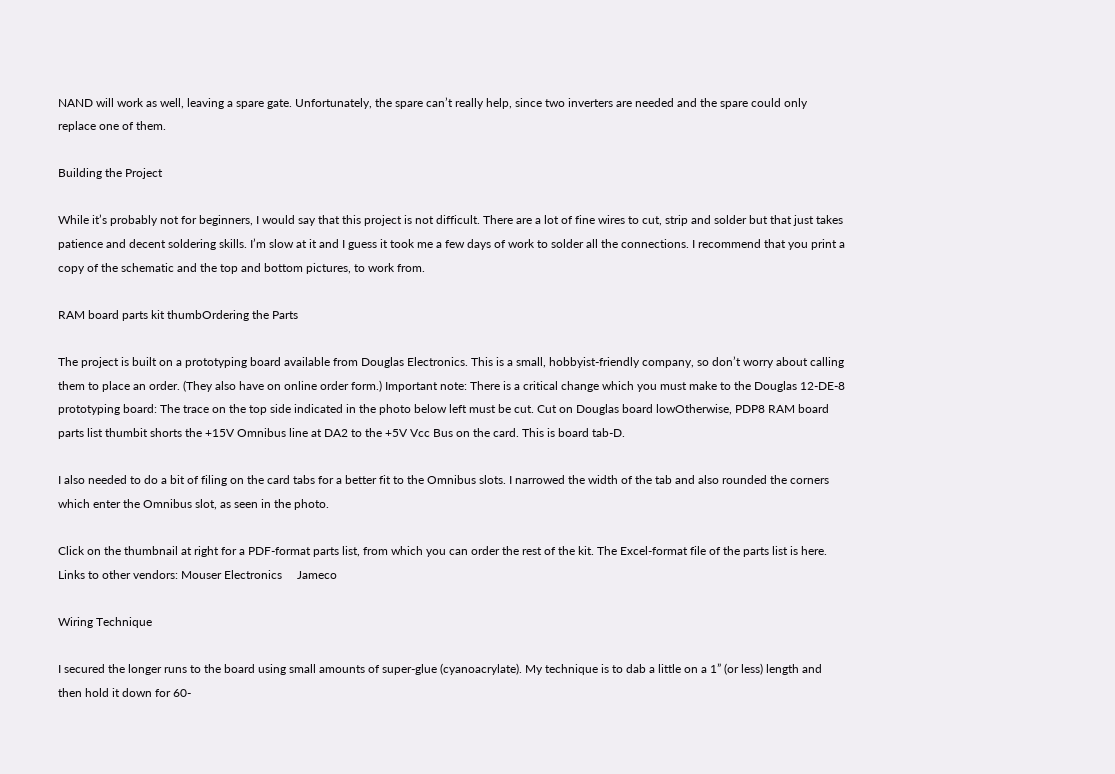NAND will work as well, leaving a spare gate. Unfortunately, the spare can’t really help, since two inverters are needed and the spare could only replace one of them.

Building the Project

While it’s probably not for beginners, I would say that this project is not difficult. There are a lot of fine wires to cut, strip and solder but that just takes patience and decent soldering skills. I’m slow at it and I guess it took me a few days of work to solder all the connections. I recommend that you print a copy of the schematic and the top and bottom pictures, to work from.

RAM board parts kit thumbOrdering the Parts

The project is built on a prototyping board available from Douglas Electronics. This is a small, hobbyist-friendly company, so don’t worry about calling them to place an order. (They also have on online order form.) Important note: There is a critical change which you must make to the Douglas 12-DE-8 prototyping board: The trace on the top side indicated in the photo below left must be cut. Cut on Douglas board lowOtherwise, PDP8 RAM board parts list thumbit shorts the +15V Omnibus line at DA2 to the +5V Vcc Bus on the card. This is board tab-D.

I also needed to do a bit of filing on the card tabs for a better fit to the Omnibus slots. I narrowed the width of the tab and also rounded the corners which enter the Omnibus slot, as seen in the photo.

Click on the thumbnail at right for a PDF-format parts list, from which you can order the rest of the kit. The Excel-format file of the parts list is here. Links to other vendors: Mouser Electronics     Jameco

Wiring Technique

I secured the longer runs to the board using small amounts of super-glue (cyanoacrylate). My technique is to dab a little on a 1” (or less) length and then hold it down for 60-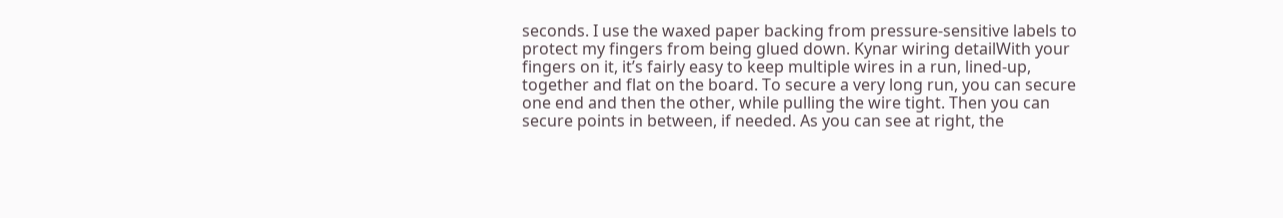seconds. I use the waxed paper backing from pressure-sensitive labels to protect my fingers from being glued down. Kynar wiring detailWith your fingers on it, it’s fairly easy to keep multiple wires in a run, lined-up, together and flat on the board. To secure a very long run, you can secure one end and then the other, while pulling the wire tight. Then you can secure points in between, if needed. As you can see at right, the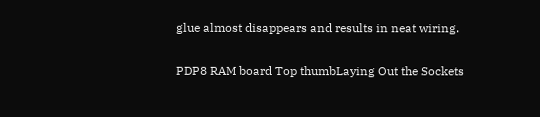glue almost disappears and results in neat wiring.

PDP8 RAM board Top thumbLaying Out the Sockets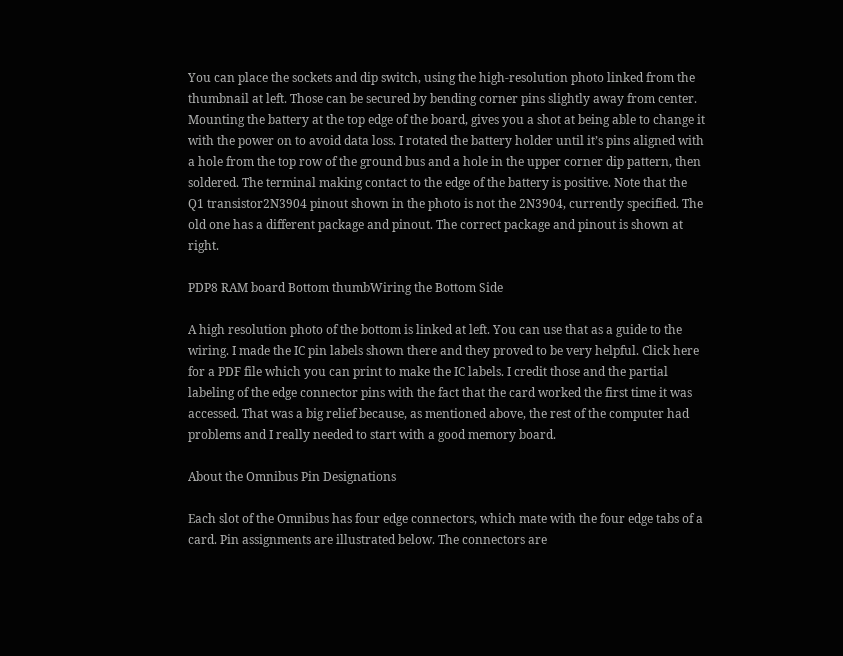You can place the sockets and dip switch, using the high-resolution photo linked from the thumbnail at left. Those can be secured by bending corner pins slightly away from center. Mounting the battery at the top edge of the board, gives you a shot at being able to change it with the power on to avoid data loss. I rotated the battery holder until it’s pins aligned with a hole from the top row of the ground bus and a hole in the upper corner dip pattern, then soldered. The terminal making contact to the edge of the battery is positive. Note that the Q1 transistor2N3904 pinout shown in the photo is not the 2N3904, currently specified. The old one has a different package and pinout. The correct package and pinout is shown at right.

PDP8 RAM board Bottom thumbWiring the Bottom Side

A high resolution photo of the bottom is linked at left. You can use that as a guide to the wiring. I made the IC pin labels shown there and they proved to be very helpful. Click here for a PDF file which you can print to make the IC labels. I credit those and the partial labeling of the edge connector pins with the fact that the card worked the first time it was accessed. That was a big relief because, as mentioned above, the rest of the computer had problems and I really needed to start with a good memory board.

About the Omnibus Pin Designations

Each slot of the Omnibus has four edge connectors, which mate with the four edge tabs of a card. Pin assignments are illustrated below. The connectors are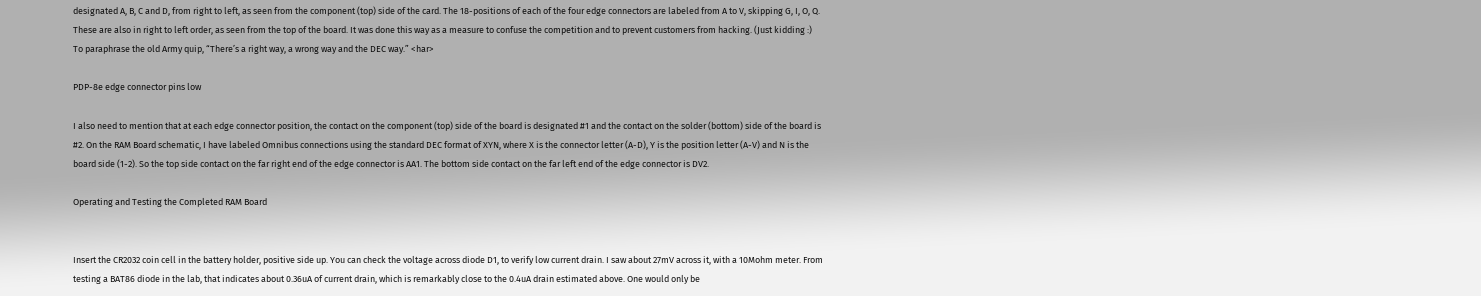designated A, B, C and D, from right to left, as seen from the component (top) side of the card. The 18-positions of each of the four edge connectors are labeled from A to V, skipping G, I, O, Q. These are also in right to left order, as seen from the top of the board. It was done this way as a measure to confuse the competition and to prevent customers from hacking. (Just kidding :) To paraphrase the old Army quip, “There’s a right way, a wrong way and the DEC way.” <har>

PDP-8e edge connector pins low

I also need to mention that at each edge connector position, the contact on the component (top) side of the board is designated #1 and the contact on the solder (bottom) side of the board is #2. On the RAM Board schematic, I have labeled Omnibus connections using the standard DEC format of XYN, where X is the connector letter (A-D), Y is the position letter (A-V) and N is the board side (1-2). So the top side contact on the far right end of the edge connector is AA1. The bottom side contact on the far left end of the edge connector is DV2.

Operating and Testing the Completed RAM Board


Insert the CR2032 coin cell in the battery holder, positive side up. You can check the voltage across diode D1, to verify low current drain. I saw about 27mV across it, with a 10Mohm meter. From testing a BAT86 diode in the lab, that indicates about 0.36uA of current drain, which is remarkably close to the 0.4uA drain estimated above. One would only be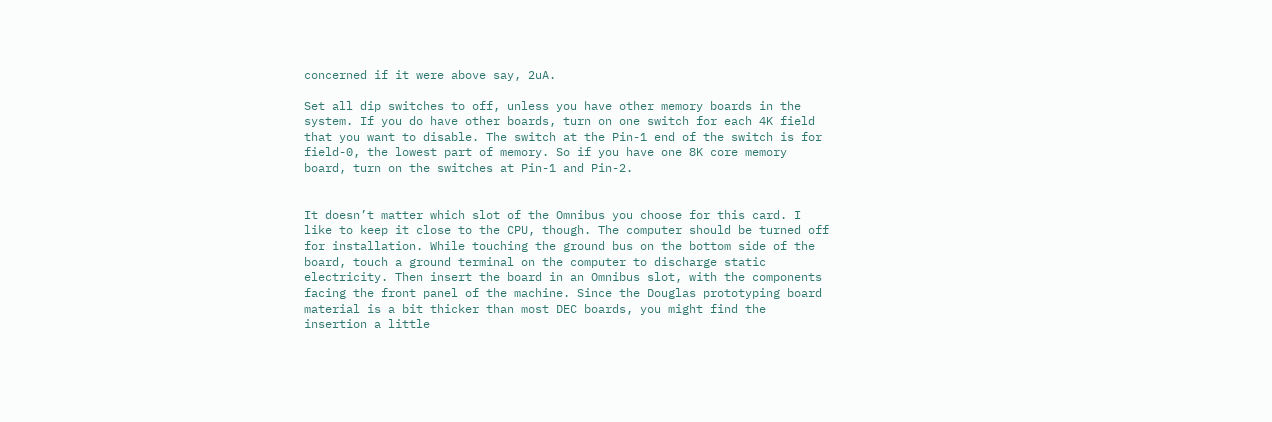concerned if it were above say, 2uA.

Set all dip switches to off, unless you have other memory boards in the system. If you do have other boards, turn on one switch for each 4K field that you want to disable. The switch at the Pin-1 end of the switch is for field-0, the lowest part of memory. So if you have one 8K core memory board, turn on the switches at Pin-1 and Pin-2.


It doesn’t matter which slot of the Omnibus you choose for this card. I like to keep it close to the CPU, though. The computer should be turned off for installation. While touching the ground bus on the bottom side of the board, touch a ground terminal on the computer to discharge static electricity. Then insert the board in an Omnibus slot, with the components facing the front panel of the machine. Since the Douglas prototyping board material is a bit thicker than most DEC boards, you might find the insertion a little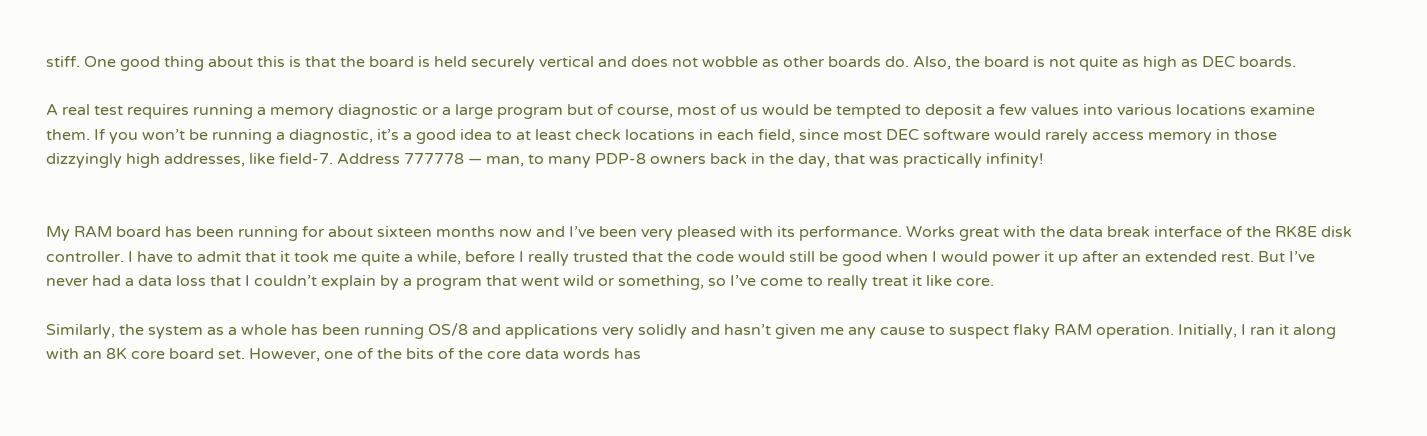stiff. One good thing about this is that the board is held securely vertical and does not wobble as other boards do. Also, the board is not quite as high as DEC boards.

A real test requires running a memory diagnostic or a large program but of course, most of us would be tempted to deposit a few values into various locations examine them. If you won’t be running a diagnostic, it’s a good idea to at least check locations in each field, since most DEC software would rarely access memory in those dizzyingly high addresses, like field-7. Address 777778 — man, to many PDP-8 owners back in the day, that was practically infinity!


My RAM board has been running for about sixteen months now and I’ve been very pleased with its performance. Works great with the data break interface of the RK8E disk controller. I have to admit that it took me quite a while, before I really trusted that the code would still be good when I would power it up after an extended rest. But I’ve never had a data loss that I couldn’t explain by a program that went wild or something, so I’ve come to really treat it like core.

Similarly, the system as a whole has been running OS/8 and applications very solidly and hasn’t given me any cause to suspect flaky RAM operation. Initially, I ran it along with an 8K core board set. However, one of the bits of the core data words has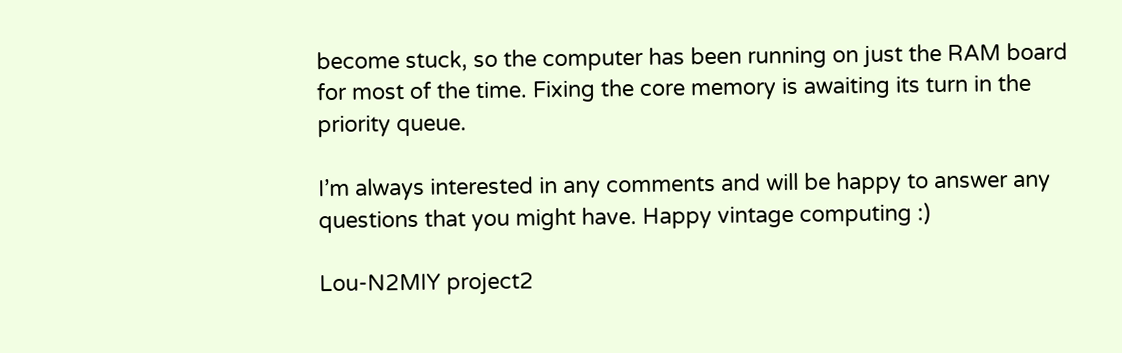become stuck, so the computer has been running on just the RAM board for most of the time. Fixing the core memory is awaiting its turn in the priority queue.

I’m always interested in any comments and will be happy to answer any questions that you might have. Happy vintage computing :)

Lou-N2MIY project2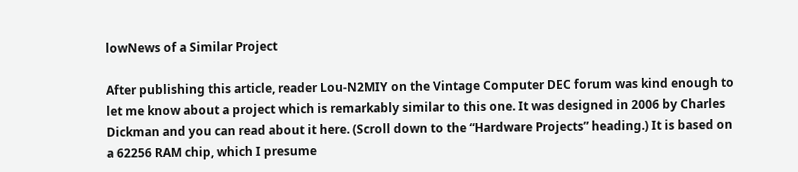lowNews of a Similar Project

After publishing this article, reader Lou-N2MIY on the Vintage Computer DEC forum was kind enough to let me know about a project which is remarkably similar to this one. It was designed in 2006 by Charles Dickman and you can read about it here. (Scroll down to the “Hardware Projects” heading.) It is based on a 62256 RAM chip, which I presume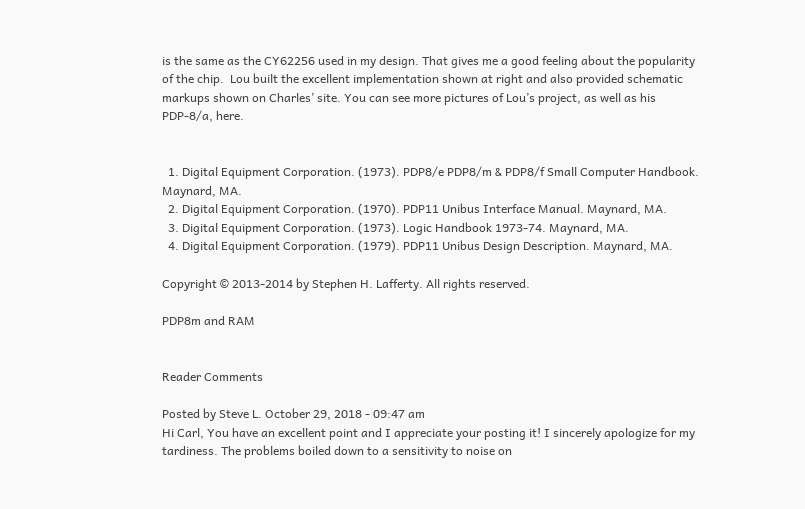is the same as the CY62256 used in my design. That gives me a good feeling about the popularity of the chip.  Lou built the excellent implementation shown at right and also provided schematic markups shown on Charles’ site. You can see more pictures of Lou’s project, as well as his PDP-8/a, here.


  1. Digital Equipment Corporation. (1973). PDP8/e PDP8/m & PDP8/f Small Computer Handbook. Maynard, MA.
  2. Digital Equipment Corporation. (1970). PDP11 Unibus Interface Manual. Maynard, MA.
  3. Digital Equipment Corporation. (1973). Logic Handbook 1973-74. Maynard, MA.
  4. Digital Equipment Corporation. (1979). PDP11 Unibus Design Description. Maynard, MA.

Copyright © 2013-2014 by Stephen H. Lafferty. All rights reserved.

PDP8m and RAM


Reader Comments

Posted by Steve L. October 29, 2018 - 09:47 am
Hi Carl, You have an excellent point and I appreciate your posting it! I sincerely apologize for my tardiness. The problems boiled down to a sensitivity to noise on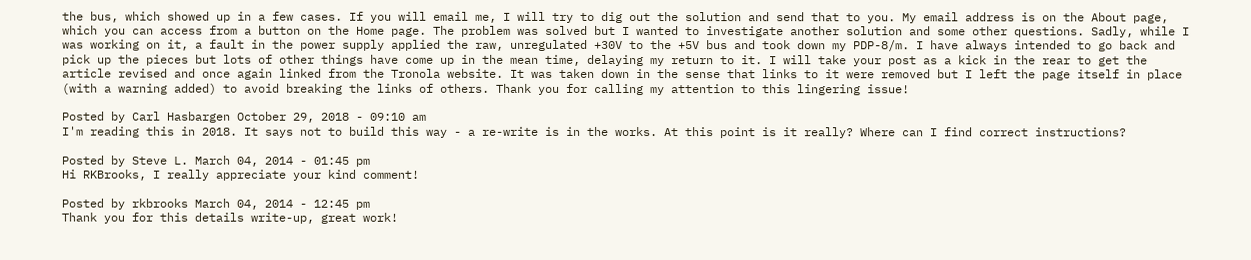the bus, which showed up in a few cases. If you will email me, I will try to dig out the solution and send that to you. My email address is on the About page, which you can access from a button on the Home page. The problem was solved but I wanted to investigate another solution and some other questions. Sadly, while I was working on it, a fault in the power supply applied the raw, unregulated +30V to the +5V bus and took down my PDP-8/m. I have always intended to go back and pick up the pieces but lots of other things have come up in the mean time, delaying my return to it. I will take your post as a kick in the rear to get the article revised and once again linked from the Tronola website. It was taken down in the sense that links to it were removed but I left the page itself in place (with a warning added) to avoid breaking the links of others. Thank you for calling my attention to this lingering issue!

Posted by Carl Hasbargen October 29, 2018 - 09:10 am
I'm reading this in 2018. It says not to build this way - a re-write is in the works. At this point is it really? Where can I find correct instructions?

Posted by Steve L. March 04, 2014 - 01:45 pm
Hi RKBrooks, I really appreciate your kind comment!

Posted by rkbrooks March 04, 2014 - 12:45 pm
Thank you for this details write-up, great work!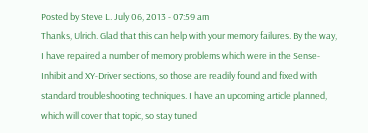Posted by Steve L. July 06, 2013 - 07:59 am
Thanks, Ulrich. Glad that this can help with your memory failures. By the way, I have repaired a number of memory problems which were in the Sense-Inhibit and XY-Driver sections, so those are readily found and fixed with standard troubleshooting techniques. I have an upcoming article planned, which will cover that topic, so stay tuned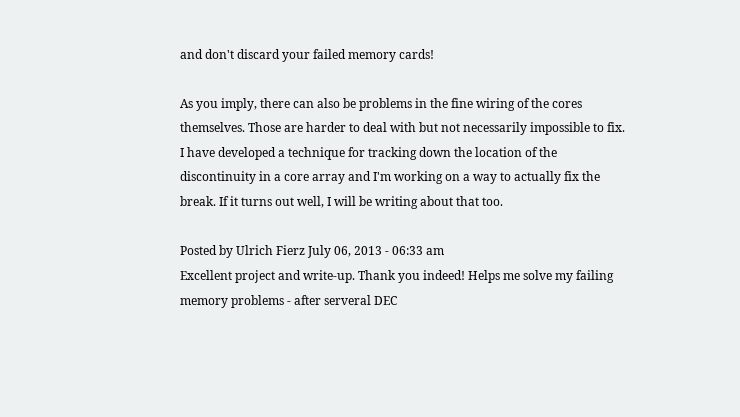and don't discard your failed memory cards!

As you imply, there can also be problems in the fine wiring of the cores themselves. Those are harder to deal with but not necessarily impossible to fix. I have developed a technique for tracking down the location of the discontinuity in a core array and I'm working on a way to actually fix the break. If it turns out well, I will be writing about that too.

Posted by Ulrich Fierz July 06, 2013 - 06:33 am
Excellent project and write-up. Thank you indeed! Helps me solve my failing memory problems - after serveral DEC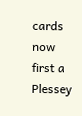cards now first a Plessey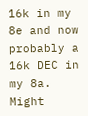16k in my 8e and now probably a 16k DEC in my 8a. Might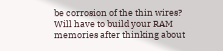be corrosion of the thin wires? Will have to build your RAM memories after thinking about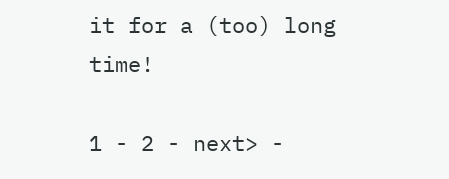it for a (too) long time!

1 - 2 - next> -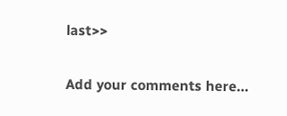last>>

Add your comments here...